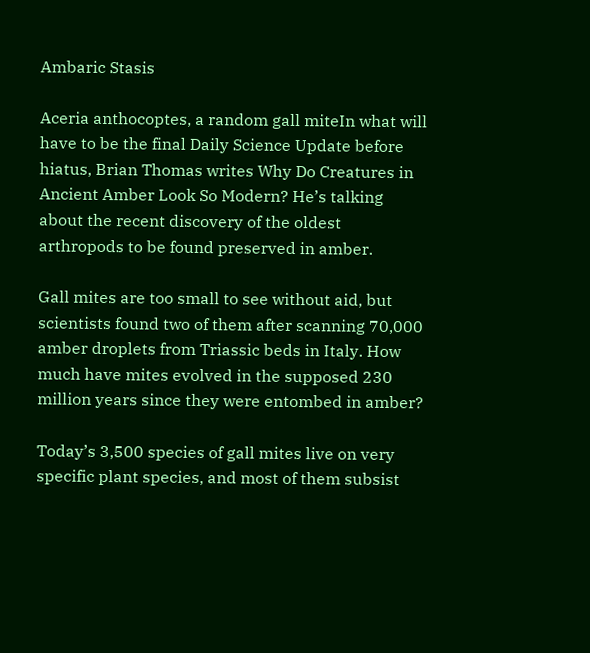Ambaric Stasis

Aceria anthocoptes, a random gall miteIn what will have to be the final Daily Science Update before hiatus, Brian Thomas writes Why Do Creatures in Ancient Amber Look So Modern? He’s talking about the recent discovery of the oldest arthropods to be found preserved in amber.

Gall mites are too small to see without aid, but scientists found two of them after scanning 70,000 amber droplets from Triassic beds in Italy. How much have mites evolved in the supposed 230 million years since they were entombed in amber?

Today’s 3,500 species of gall mites live on very specific plant species, and most of them subsist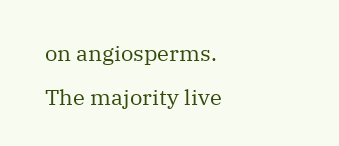on angiosperms. The majority live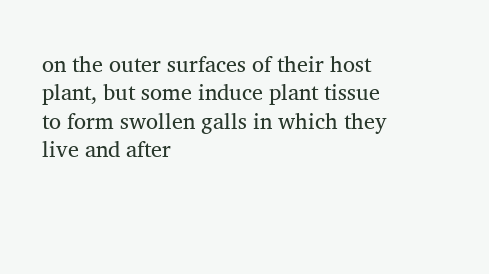on the outer surfaces of their host plant, but some induce plant tissue to form swollen galls in which they live and after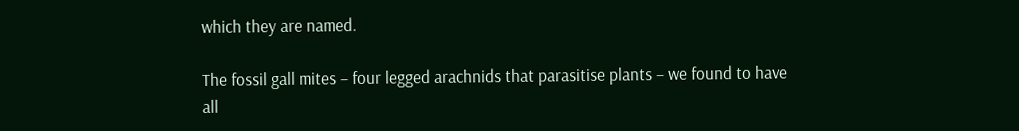which they are named.

The fossil gall mites – four legged arachnids that parasitise plants – we found to have all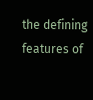the defining features of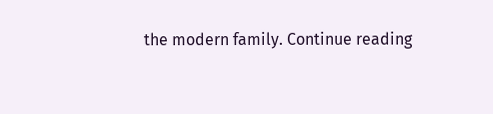the modern family. Continue reading